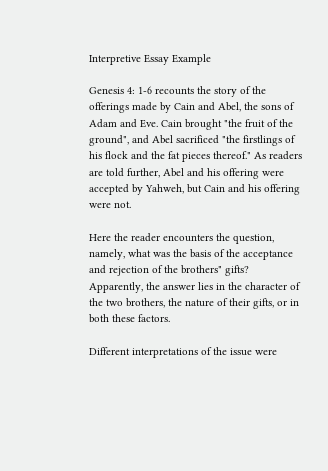Interpretive Essay Example

Genesis 4: 1-6 recounts the story of the offerings made by Cain and Abel, the sons of Adam and Eve. Cain brought "the fruit of the ground", and Abel sacrificed "the firstlings of his flock and the fat pieces thereof." As readers are told further, Abel and his offering were accepted by Yahweh, but Cain and his offering were not.

Here the reader encounters the question, namely, what was the basis of the acceptance and rejection of the brothers" gifts? Apparently, the answer lies in the character of the two brothers, the nature of their gifts, or in both these factors.

Different interpretations of the issue were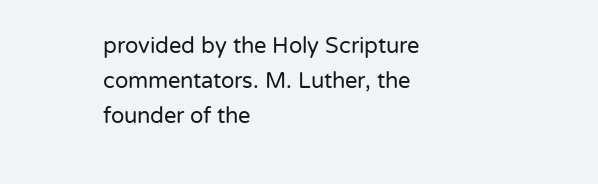provided by the Holy Scripture commentators. M. Luther, the founder of the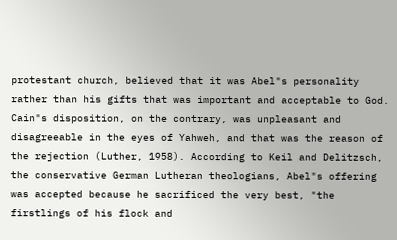protestant church, believed that it was Abel"s personality rather than his gifts that was important and acceptable to God. Cain"s disposition, on the contrary, was unpleasant and disagreeable in the eyes of Yahweh, and that was the reason of the rejection (Luther, 1958). According to Keil and Delitzsch, the conservative German Lutheran theologians, Abel"s offering was accepted because he sacrificed the very best, "the firstlings of his flock and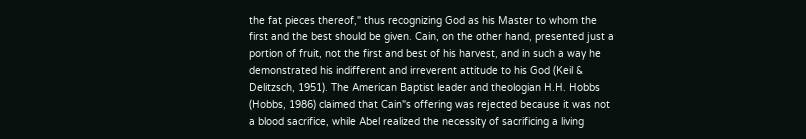the fat pieces thereof," thus recognizing God as his Master to whom the first and the best should be given. Cain, on the other hand, presented just a portion of fruit, not the first and best of his harvest, and in such a way he demonstrated his indifferent and irreverent attitude to his God (Keil & Delitzsch, 1951). The American Baptist leader and theologian H.H. Hobbs (Hobbs, 1986) claimed that Cain"s offering was rejected because it was not a blood sacrifice, while Abel realized the necessity of sacrificing a living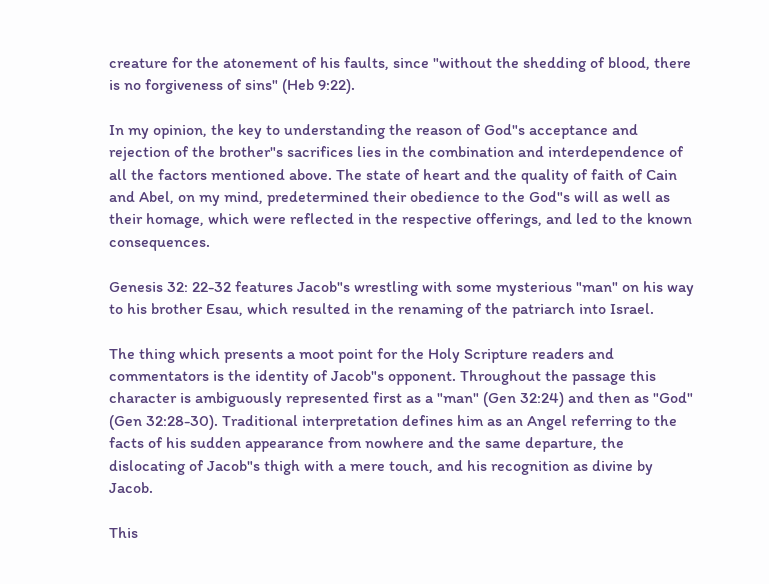creature for the atonement of his faults, since "without the shedding of blood, there is no forgiveness of sins" (Heb 9:22).

In my opinion, the key to understanding the reason of God"s acceptance and rejection of the brother"s sacrifices lies in the combination and interdependence of all the factors mentioned above. The state of heart and the quality of faith of Cain and Abel, on my mind, predetermined their obedience to the God"s will as well as their homage, which were reflected in the respective offerings, and led to the known consequences.

Genesis 32: 22-32 features Jacob"s wrestling with some mysterious "man" on his way to his brother Esau, which resulted in the renaming of the patriarch into Israel.

The thing which presents a moot point for the Holy Scripture readers and commentators is the identity of Jacob"s opponent. Throughout the passage this character is ambiguously represented first as a "man" (Gen 32:24) and then as "God" (Gen 32:28-30). Traditional interpretation defines him as an Angel referring to the facts of his sudden appearance from nowhere and the same departure, the dislocating of Jacob"s thigh with a mere touch, and his recognition as divine by Jacob.

This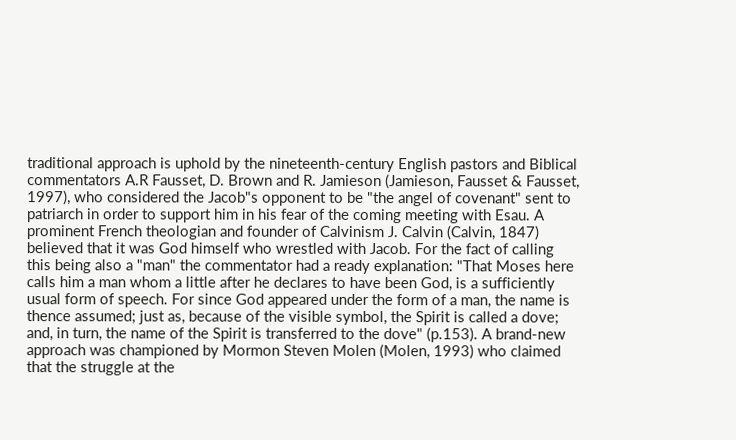traditional approach is uphold by the nineteenth-century English pastors and Biblical commentators A.R Fausset, D. Brown and R. Jamieson (Jamieson, Fausset & Fausset, 1997), who considered the Jacob"s opponent to be "the angel of covenant" sent to patriarch in order to support him in his fear of the coming meeting with Esau. A prominent French theologian and founder of Calvinism J. Calvin (Calvin, 1847) believed that it was God himself who wrestled with Jacob. For the fact of calling this being also a "man" the commentator had a ready explanation: "That Moses here calls him a man whom a little after he declares to have been God, is a sufficiently usual form of speech. For since God appeared under the form of a man, the name is thence assumed; just as, because of the visible symbol, the Spirit is called a dove; and, in turn, the name of the Spirit is transferred to the dove" (p.153). A brand-new approach was championed by Mormon Steven Molen (Molen, 1993) who claimed that the struggle at the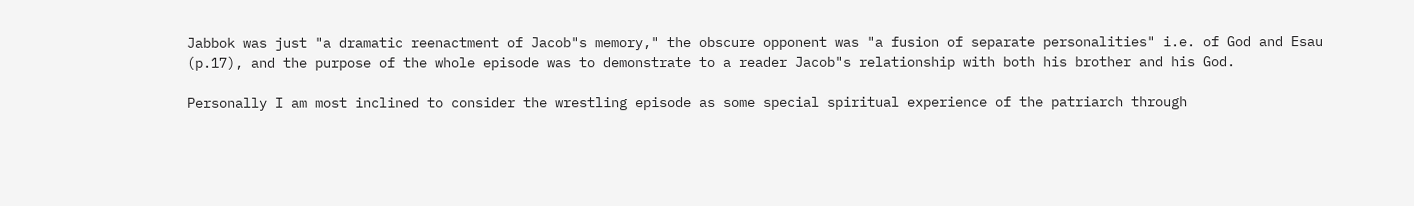Jabbok was just "a dramatic reenactment of Jacob"s memory," the obscure opponent was "a fusion of separate personalities" i.e. of God and Esau (p.17), and the purpose of the whole episode was to demonstrate to a reader Jacob"s relationship with both his brother and his God.

Personally I am most inclined to consider the wrestling episode as some special spiritual experience of the patriarch through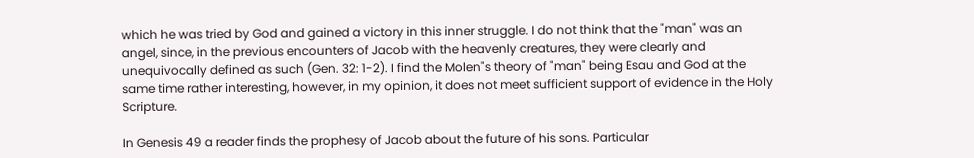which he was tried by God and gained a victory in this inner struggle. I do not think that the "man" was an angel, since, in the previous encounters of Jacob with the heavenly creatures, they were clearly and unequivocally defined as such (Gen. 32: 1-2). I find the Molen"s theory of "man" being Esau and God at the same time rather interesting, however, in my opinion, it does not meet sufficient support of evidence in the Holy Scripture.

In Genesis 49 a reader finds the prophesy of Jacob about the future of his sons. Particular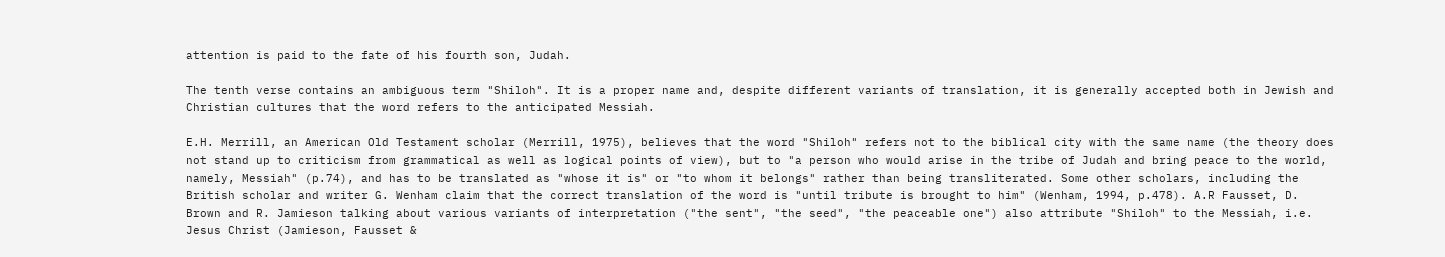attention is paid to the fate of his fourth son, Judah.

The tenth verse contains an ambiguous term "Shiloh". It is a proper name and, despite different variants of translation, it is generally accepted both in Jewish and Christian cultures that the word refers to the anticipated Messiah.

E.H. Merrill, an American Old Testament scholar (Merrill, 1975), believes that the word "Shiloh" refers not to the biblical city with the same name (the theory does not stand up to criticism from grammatical as well as logical points of view), but to "a person who would arise in the tribe of Judah and bring peace to the world, namely, Messiah" (p.74), and has to be translated as "whose it is" or "to whom it belongs" rather than being transliterated. Some other scholars, including the British scholar and writer G. Wenham claim that the correct translation of the word is "until tribute is brought to him" (Wenham, 1994, p.478). A.R Fausset, D. Brown and R. Jamieson talking about various variants of interpretation ("the sent", "the seed", "the peaceable one") also attribute "Shiloh" to the Messiah, i.e. Jesus Christ (Jamieson, Fausset &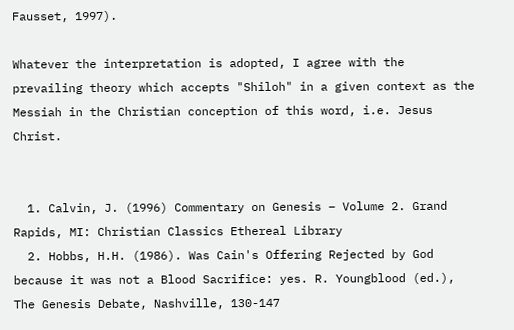Fausset, 1997).

Whatever the interpretation is adopted, I agree with the prevailing theory which accepts "Shiloh" in a given context as the Messiah in the Christian conception of this word, i.e. Jesus Christ.


  1. Calvin, J. (1996) Commentary on Genesis – Volume 2. Grand Rapids, MI: Christian Classics Ethereal Library
  2. Hobbs, H.H. (1986). Was Cain's Offering Rejected by God because it was not a Blood Sacrifice: yes. R. Youngblood (ed.), The Genesis Debate, Nashville, 130-147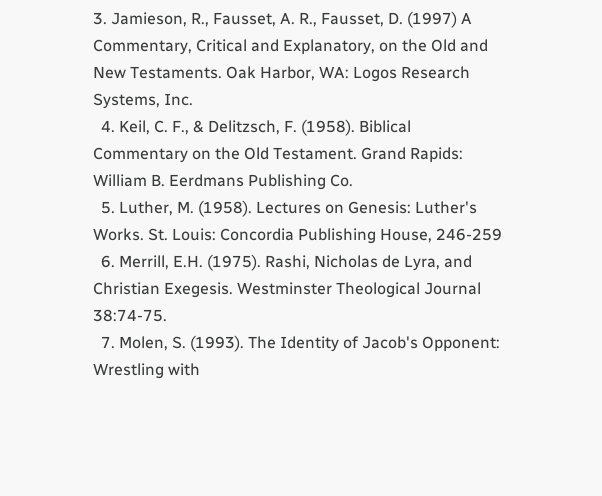3. Jamieson, R., Fausset, A. R., Fausset, D. (1997) A Commentary, Critical and Explanatory, on the Old and New Testaments. Oak Harbor, WA: Logos Research Systems, Inc.
  4. Keil, C. F., & Delitzsch, F. (1958). Biblical Commentary on the Old Testament. Grand Rapids: William B. Eerdmans Publishing Co.
  5. Luther, M. (1958). Lectures on Genesis: Luther's Works. St. Louis: Concordia Publishing House, 246-259
  6. Merrill, E.H. (1975). Rashi, Nicholas de Lyra, and Christian Exegesis. Westminster Theological Journal 38:74-75.
  7. Molen, S. (1993). The Identity of Jacob's Opponent: Wrestling with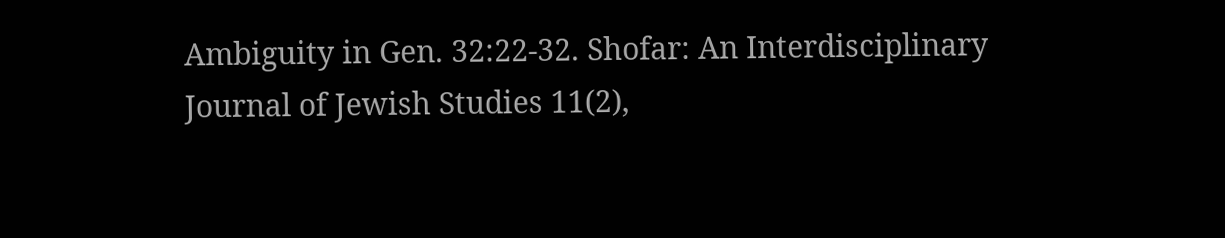Ambiguity in Gen. 32:22-32. Shofar: An Interdisciplinary Journal of Jewish Studies 11(2),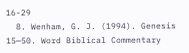16-29
  8. Wenham, G. J. (1994). Genesis 15—50. Word Biblical Commentary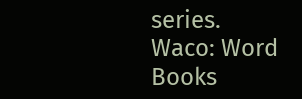series. Waco: Word Books